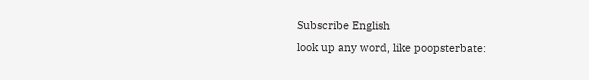Subscribe English
look up any word, like poopsterbate: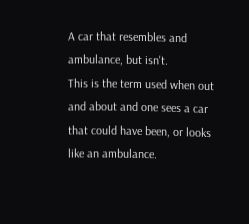A car that resembles and ambulance, but isn't.
This is the term used when out and about and one sees a car that could have been, or looks like an ambulance.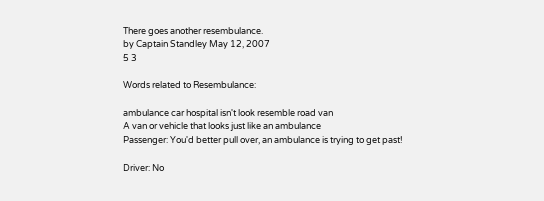There goes another resembulance.
by Captain Standley May 12, 2007
5 3

Words related to Resembulance:

ambulance car hospital isn't look resemble road van
A van or vehicle that looks just like an ambulance
Passenger: You'd better pull over, an ambulance is trying to get past!

Driver: No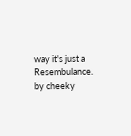way it's just a Resembulance.
by cheeky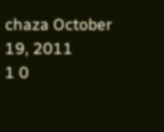chaza October 19, 2011
1 0